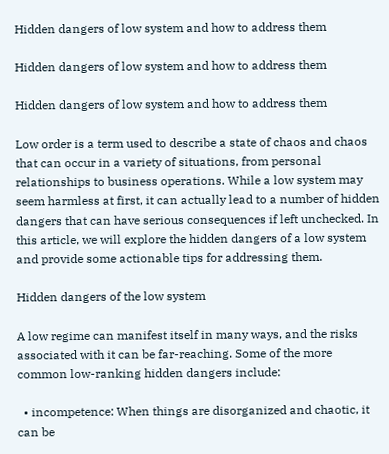Hidden dangers of low system and how to address them

Hidden dangers of low system and how to address them

Hidden dangers of low system and how to address them

Low order is a term used to describe a state of chaos and chaos that can occur in a variety of situations, from personal relationships to business operations. While a low system may seem harmless at first, it can actually lead to a number of hidden dangers that can have serious consequences if left unchecked. In this article, we will explore the hidden dangers of a low system and provide some actionable tips for addressing them.

Hidden dangers of the low system

A low regime can manifest itself in many ways, and the risks associated with it can be far-reaching. Some of the more common low-ranking hidden dangers include:

  • incompetence: When things are disorganized and chaotic, it can be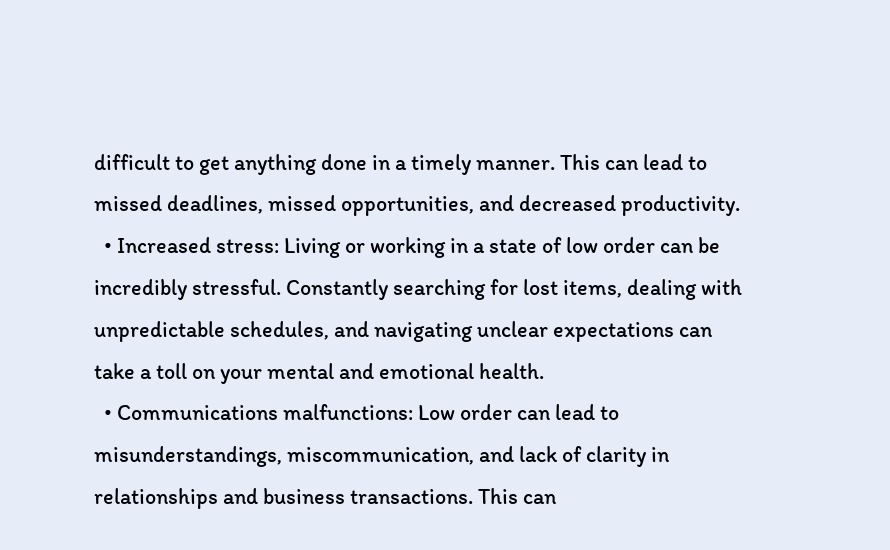difficult to get anything done in a timely manner. This can lead to missed deadlines, missed opportunities, and decreased productivity.
  • Increased stress: Living or working in a state of low order can be incredibly stressful. Constantly searching for lost items, dealing with unpredictable schedules, and navigating unclear expectations can take a toll on your mental and emotional health.
  • Communications malfunctions: Low order can lead to misunderstandings, miscommunication, and lack of clarity in relationships and business transactions. This can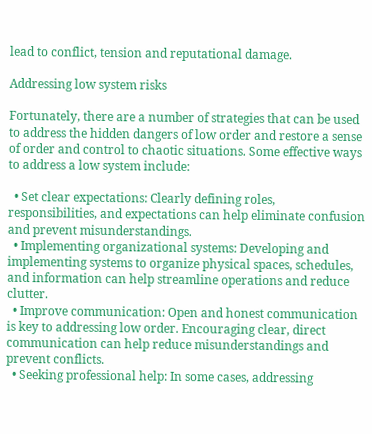lead to conflict, tension and reputational damage.

Addressing low system risks

Fortunately, there are a number of strategies that can be used to address the hidden dangers of low order and restore a sense of order and control to chaotic situations. Some effective ways to address a low system include:

  • Set clear expectations: Clearly defining roles, responsibilities, and expectations can help eliminate confusion and prevent misunderstandings.
  • Implementing organizational systems: Developing and implementing systems to organize physical spaces, schedules, and information can help streamline operations and reduce clutter.
  • Improve communication: Open and honest communication is key to addressing low order. Encouraging clear, direct communication can help reduce misunderstandings and prevent conflicts.
  • Seeking professional help: In some cases, addressing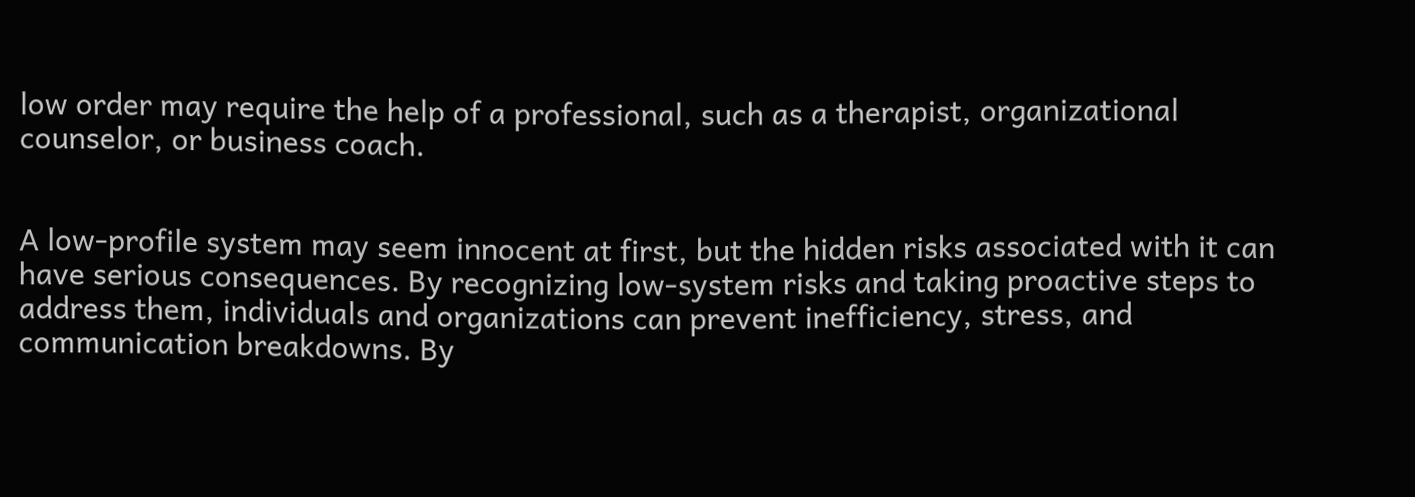low order may require the help of a professional, such as a therapist, organizational counselor, or business coach.


A low-profile system may seem innocent at first, but the hidden risks associated with it can have serious consequences. By recognizing low-system risks and taking proactive steps to address them, individuals and organizations can prevent inefficiency, stress, and communication breakdowns. By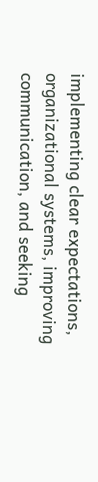implementing clear expectations, organizational systems, improving communication, and seeking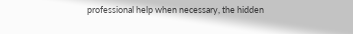professional help when necessary, the hidden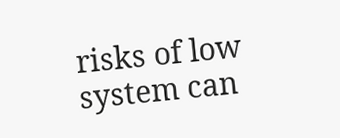risks of low system can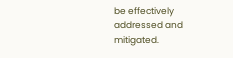be effectively addressed and mitigated.